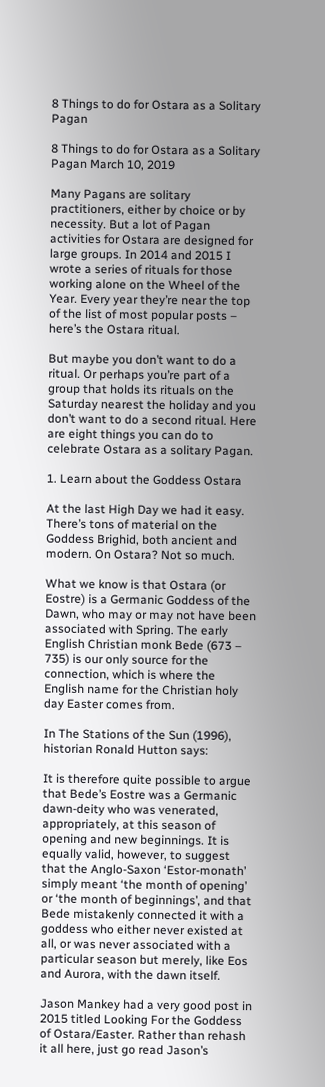8 Things to do for Ostara as a Solitary Pagan

8 Things to do for Ostara as a Solitary Pagan March 10, 2019

Many Pagans are solitary practitioners, either by choice or by necessity. But a lot of Pagan activities for Ostara are designed for large groups. In 2014 and 2015 I wrote a series of rituals for those working alone on the Wheel of the Year. Every year they’re near the top of the list of most popular posts – here’s the Ostara ritual.

But maybe you don’t want to do a ritual. Or perhaps you’re part of a group that holds its rituals on the Saturday nearest the holiday and you don’t want to do a second ritual. Here are eight things you can do to celebrate Ostara as a solitary Pagan.

1. Learn about the Goddess Ostara

At the last High Day we had it easy. There’s tons of material on the Goddess Brighid, both ancient and modern. On Ostara? Not so much.

What we know is that Ostara (or Eostre) is a Germanic Goddess of the Dawn, who may or may not have been associated with Spring. The early English Christian monk Bede (673 – 735) is our only source for the connection, which is where the English name for the Christian holy day Easter comes from.

In The Stations of the Sun (1996), historian Ronald Hutton says:

It is therefore quite possible to argue that Bede’s Eostre was a Germanic dawn-deity who was venerated, appropriately, at this season of opening and new beginnings. It is equally valid, however, to suggest that the Anglo-Saxon ‘Estor-monath’ simply meant ‘the month of opening’ or ‘the month of beginnings’, and that Bede mistakenly connected it with a goddess who either never existed at all, or was never associated with a particular season but merely, like Eos and Aurora, with the dawn itself.

Jason Mankey had a very good post in 2015 titled Looking For the Goddess of Ostara/Easter. Rather than rehash it all here, just go read Jason’s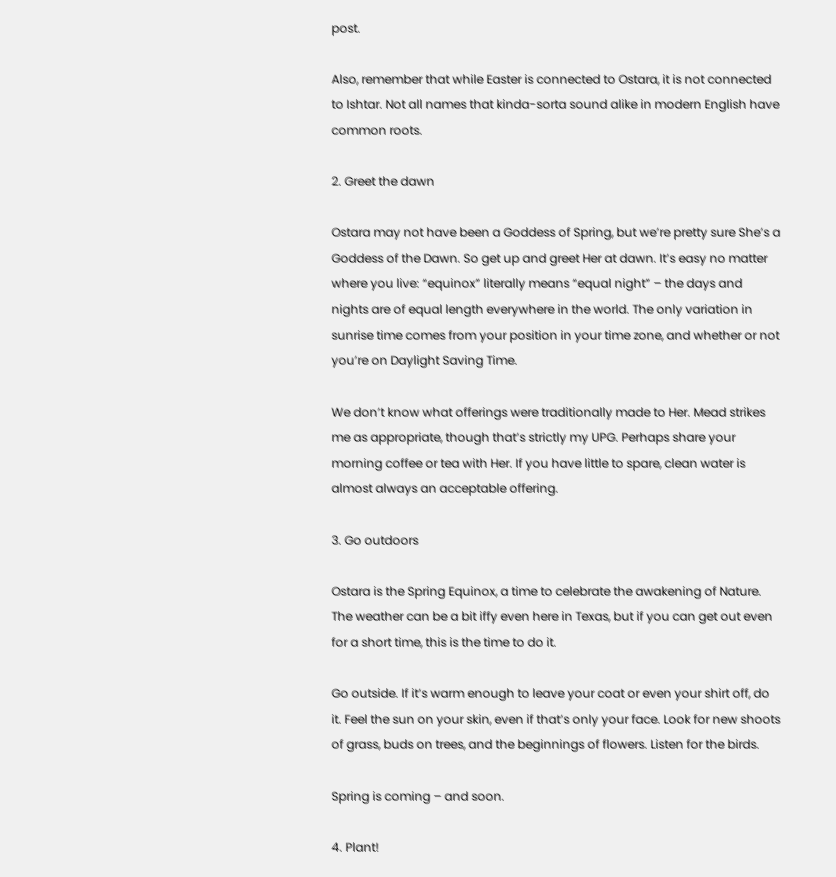post.

Also, remember that while Easter is connected to Ostara, it is not connected to Ishtar. Not all names that kinda-sorta sound alike in modern English have common roots.

2. Greet the dawn

Ostara may not have been a Goddess of Spring, but we’re pretty sure She’s a Goddess of the Dawn. So get up and greet Her at dawn. It’s easy no matter where you live: “equinox” literally means “equal night” – the days and nights are of equal length everywhere in the world. The only variation in sunrise time comes from your position in your time zone, and whether or not you’re on Daylight Saving Time.

We don’t know what offerings were traditionally made to Her. Mead strikes me as appropriate, though that’s strictly my UPG. Perhaps share your morning coffee or tea with Her. If you have little to spare, clean water is almost always an acceptable offering.

3. Go outdoors

Ostara is the Spring Equinox, a time to celebrate the awakening of Nature. The weather can be a bit iffy even here in Texas, but if you can get out even for a short time, this is the time to do it.

Go outside. If it’s warm enough to leave your coat or even your shirt off, do it. Feel the sun on your skin, even if that’s only your face. Look for new shoots of grass, buds on trees, and the beginnings of flowers. Listen for the birds.

Spring is coming – and soon.

4. Plant!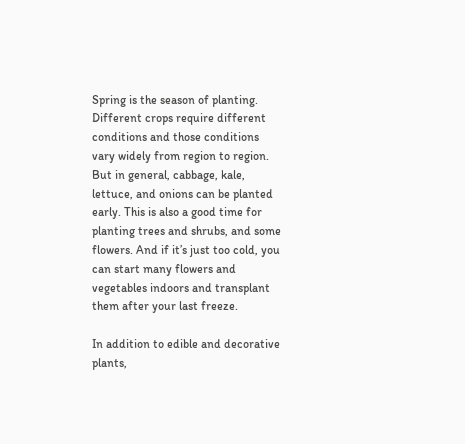Spring is the season of planting. Different crops require different conditions and those conditions vary widely from region to region. But in general, cabbage, kale, lettuce, and onions can be planted early. This is also a good time for planting trees and shrubs, and some flowers. And if it’s just too cold, you can start many flowers and vegetables indoors and transplant them after your last freeze.

In addition to edible and decorative plants,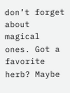don’t forget about magical ones. Got a favorite herb? Maybe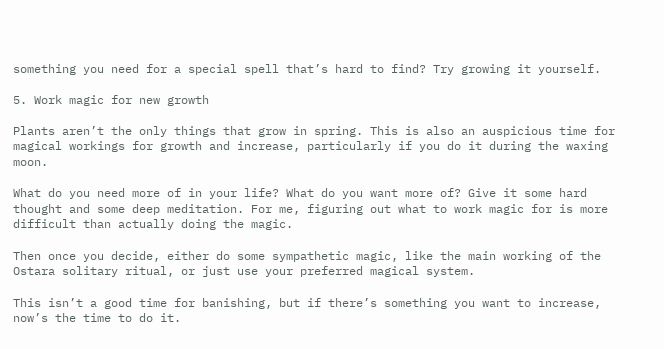something you need for a special spell that’s hard to find? Try growing it yourself.

5. Work magic for new growth

Plants aren’t the only things that grow in spring. This is also an auspicious time for magical workings for growth and increase, particularly if you do it during the waxing moon.

What do you need more of in your life? What do you want more of? Give it some hard thought and some deep meditation. For me, figuring out what to work magic for is more difficult than actually doing the magic.

Then once you decide, either do some sympathetic magic, like the main working of the Ostara solitary ritual, or just use your preferred magical system.

This isn’t a good time for banishing, but if there’s something you want to increase, now’s the time to do it.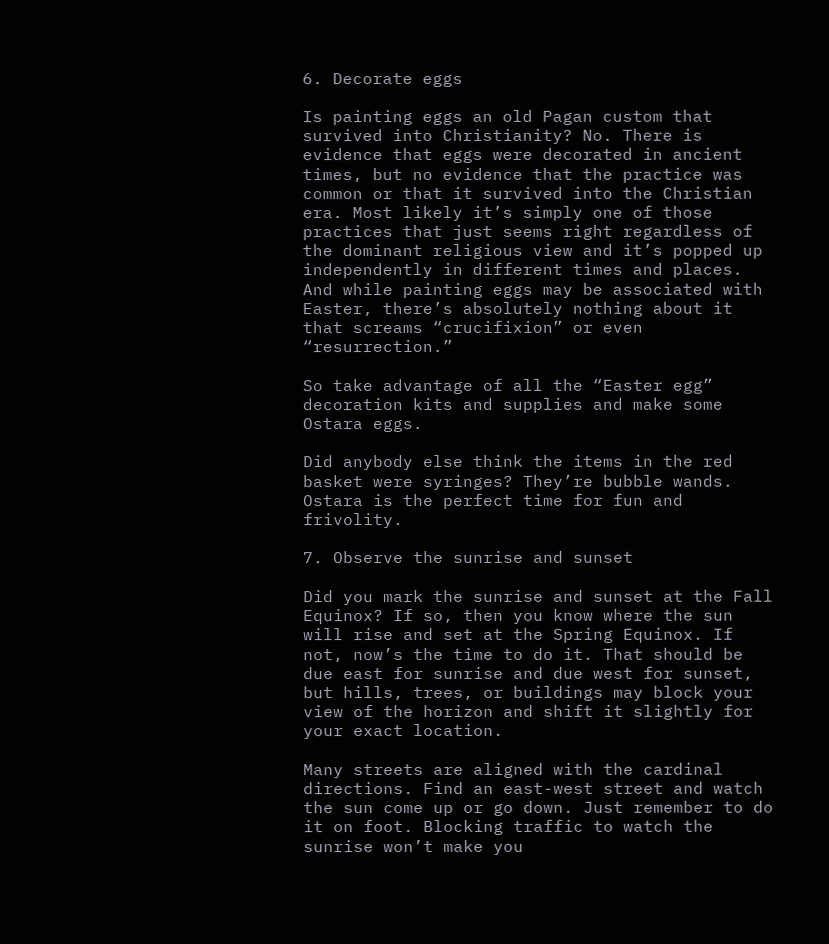6. Decorate eggs

Is painting eggs an old Pagan custom that survived into Christianity? No. There is evidence that eggs were decorated in ancient times, but no evidence that the practice was common or that it survived into the Christian era. Most likely it’s simply one of those practices that just seems right regardless of the dominant religious view and it’s popped up independently in different times and places. And while painting eggs may be associated with Easter, there’s absolutely nothing about it that screams “crucifixion” or even “resurrection.”

So take advantage of all the “Easter egg” decoration kits and supplies and make some Ostara eggs.

Did anybody else think the items in the red basket were syringes? They’re bubble wands. Ostara is the perfect time for fun and frivolity.

7. Observe the sunrise and sunset

Did you mark the sunrise and sunset at the Fall Equinox? If so, then you know where the sun will rise and set at the Spring Equinox. If not, now’s the time to do it. That should be due east for sunrise and due west for sunset, but hills, trees, or buildings may block your view of the horizon and shift it slightly for your exact location.

Many streets are aligned with the cardinal directions. Find an east-west street and watch the sun come up or go down. Just remember to do it on foot. Blocking traffic to watch the sunrise won’t make you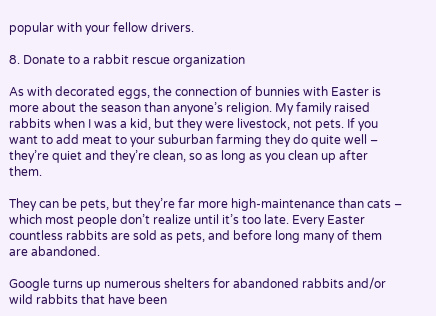popular with your fellow drivers.

8. Donate to a rabbit rescue organization

As with decorated eggs, the connection of bunnies with Easter is more about the season than anyone’s religion. My family raised rabbits when I was a kid, but they were livestock, not pets. If you want to add meat to your suburban farming they do quite well – they’re quiet and they’re clean, so as long as you clean up after them.

They can be pets, but they’re far more high-maintenance than cats – which most people don’t realize until it’s too late. Every Easter countless rabbits are sold as pets, and before long many of them are abandoned.

Google turns up numerous shelters for abandoned rabbits and/or wild rabbits that have been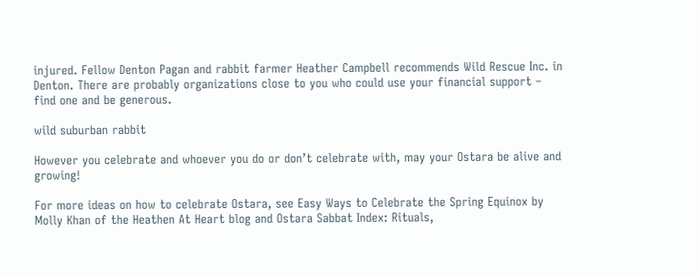injured. Fellow Denton Pagan and rabbit farmer Heather Campbell recommends Wild Rescue Inc. in Denton. There are probably organizations close to you who could use your financial support – find one and be generous.

wild suburban rabbit

However you celebrate and whoever you do or don’t celebrate with, may your Ostara be alive and growing!

For more ideas on how to celebrate Ostara, see Easy Ways to Celebrate the Spring Equinox by Molly Khan of the Heathen At Heart blog and Ostara Sabbat Index: Rituals,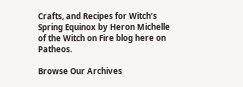Crafts, and Recipes for Witch’s Spring Equinox by Heron Michelle of the Witch on Fire blog here on Patheos.

Browse Our Archives